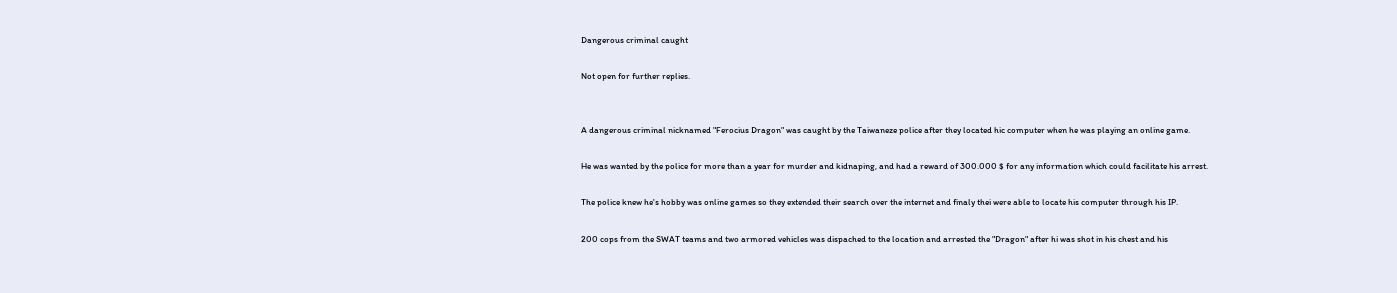Dangerous criminal caught

Not open for further replies.


A dangerous criminal nicknamed "Ferocius Dragon" was caught by the Taiwaneze police after they located hic computer when he was playing an online game.

He was wanted by the police for more than a year for murder and kidnaping, and had a reward of 300.000 $ for any information which could facilitate his arrest.

The police knew he's hobby was online games so they extended their search over the internet and finaly thei were able to locate his computer through his IP.

200 cops from the SWAT teams and two armored vehicles was dispached to the location and arrested the "Dragon" after hi was shot in his chest and his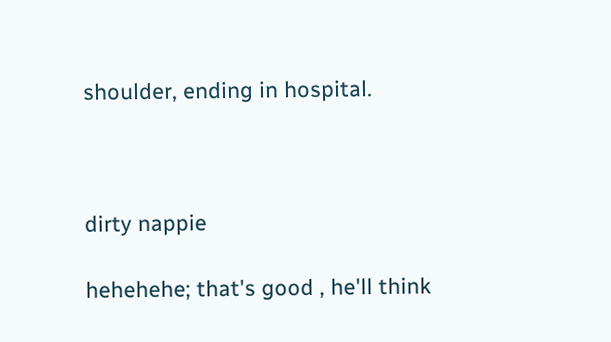shoulder, ending in hospital.



dirty nappie

hehehehe; that's good , he'll think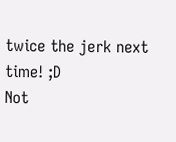twice the jerk next time! ;D
Not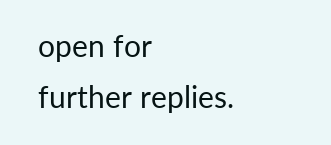open for further replies.